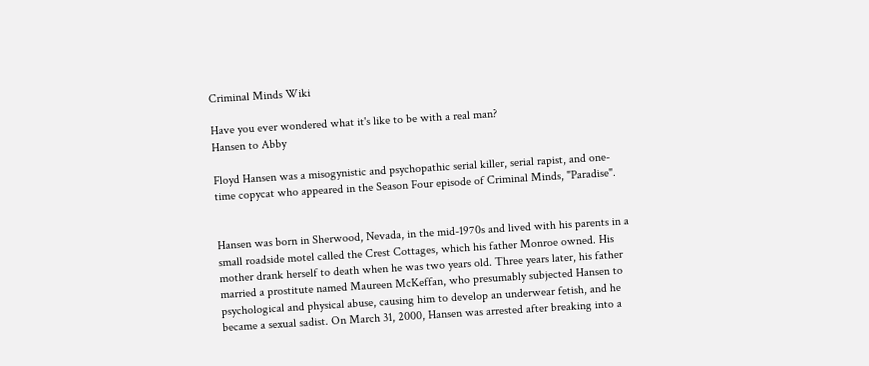Criminal Minds Wiki

Have you ever wondered what it's like to be with a real man?
Hansen to Abby

Floyd Hansen was a misogynistic and psychopathic serial killer, serial rapist, and one-time copycat who appeared in the Season Four episode of Criminal Minds, "Paradise".


Hansen was born in Sherwood, Nevada, in the mid-1970s and lived with his parents in a small roadside motel called the Crest Cottages, which his father Monroe owned. His mother drank herself to death when he was two years old. Three years later, his father married a prostitute named Maureen McKeffan, who presumably subjected Hansen to psychological and physical abuse, causing him to develop an underwear fetish, and he became a sexual sadist. On March 31, 2000, Hansen was arrested after breaking into a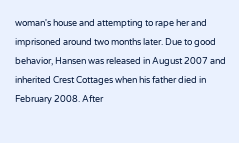woman's house and attempting to rape her and imprisoned around two months later. Due to good behavior, Hansen was released in August 2007 and inherited Crest Cottages when his father died in February 2008. After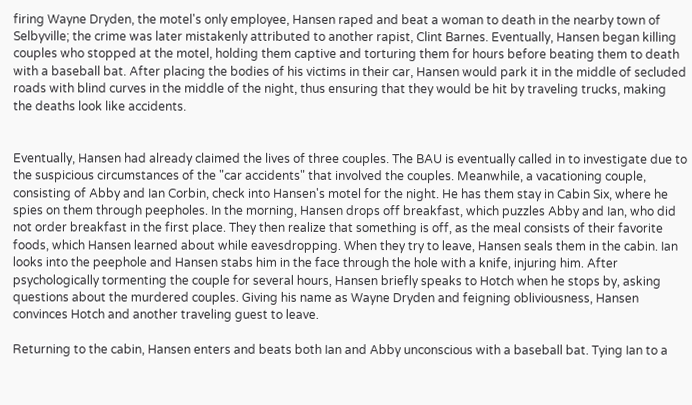firing Wayne Dryden, the motel's only employee, Hansen raped and beat a woman to death in the nearby town of Selbyville; the crime was later mistakenly attributed to another rapist, Clint Barnes. Eventually, Hansen began killing couples who stopped at the motel, holding them captive and torturing them for hours before beating them to death with a baseball bat. After placing the bodies of his victims in their car, Hansen would park it in the middle of secluded roads with blind curves in the middle of the night, thus ensuring that they would be hit by traveling trucks, making the deaths look like accidents.


Eventually, Hansen had already claimed the lives of three couples. The BAU is eventually called in to investigate due to the suspicious circumstances of the "car accidents" that involved the couples. Meanwhile, a vacationing couple, consisting of Abby and Ian Corbin, check into Hansen's motel for the night. He has them stay in Cabin Six, where he spies on them through peepholes. In the morning, Hansen drops off breakfast, which puzzles Abby and Ian, who did not order breakfast in the first place. They then realize that something is off, as the meal consists of their favorite foods, which Hansen learned about while eavesdropping. When they try to leave, Hansen seals them in the cabin. Ian looks into the peephole and Hansen stabs him in the face through the hole with a knife, injuring him. After psychologically tormenting the couple for several hours, Hansen briefly speaks to Hotch when he stops by, asking questions about the murdered couples. Giving his name as Wayne Dryden and feigning obliviousness, Hansen convinces Hotch and another traveling guest to leave.

Returning to the cabin, Hansen enters and beats both Ian and Abby unconscious with a baseball bat. Tying Ian to a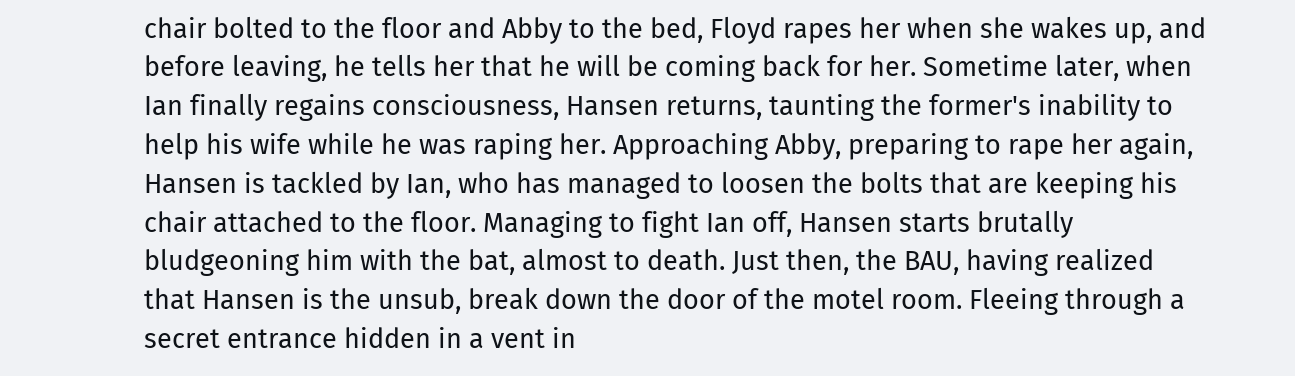chair bolted to the floor and Abby to the bed, Floyd rapes her when she wakes up, and before leaving, he tells her that he will be coming back for her. Sometime later, when Ian finally regains consciousness, Hansen returns, taunting the former's inability to help his wife while he was raping her. Approaching Abby, preparing to rape her again, Hansen is tackled by Ian, who has managed to loosen the bolts that are keeping his chair attached to the floor. Managing to fight Ian off, Hansen starts brutally bludgeoning him with the bat, almost to death. Just then, the BAU, having realized that Hansen is the unsub, break down the door of the motel room. Fleeing through a secret entrance hidden in a vent in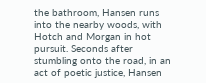the bathroom, Hansen runs into the nearby woods, with Hotch and Morgan in hot pursuit. Seconds after stumbling onto the road, in an act of poetic justice, Hansen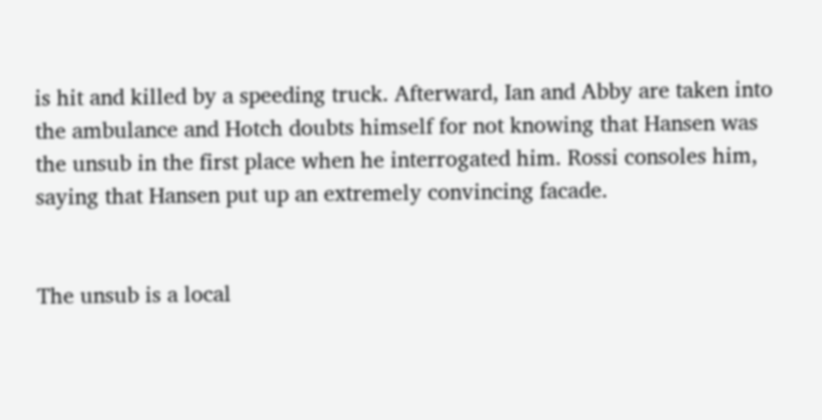is hit and killed by a speeding truck. Afterward, Ian and Abby are taken into the ambulance and Hotch doubts himself for not knowing that Hansen was the unsub in the first place when he interrogated him. Rossi consoles him, saying that Hansen put up an extremely convincing facade.


The unsub is a local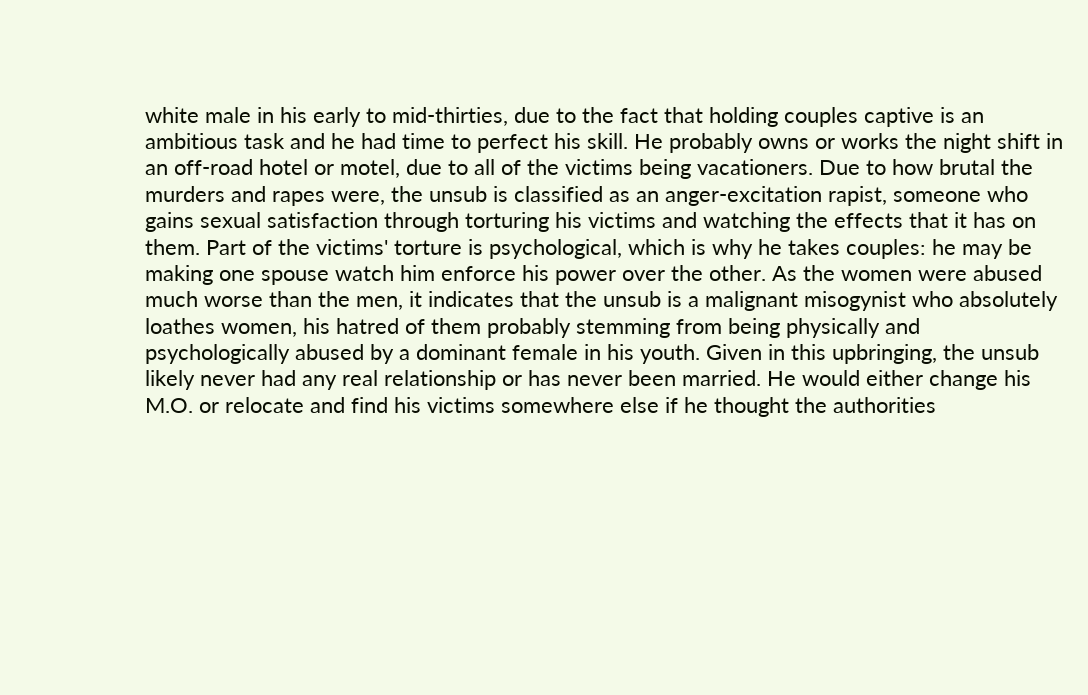white male in his early to mid-thirties, due to the fact that holding couples captive is an ambitious task and he had time to perfect his skill. He probably owns or works the night shift in an off-road hotel or motel, due to all of the victims being vacationers. Due to how brutal the murders and rapes were, the unsub is classified as an anger-excitation rapist, someone who gains sexual satisfaction through torturing his victims and watching the effects that it has on them. Part of the victims' torture is psychological, which is why he takes couples: he may be making one spouse watch him enforce his power over the other. As the women were abused much worse than the men, it indicates that the unsub is a malignant misogynist who absolutely loathes women, his hatred of them probably stemming from being physically and psychologically abused by a dominant female in his youth. Given in this upbringing, the unsub likely never had any real relationship or has never been married. He would either change his M.O. or relocate and find his victims somewhere else if he thought the authorities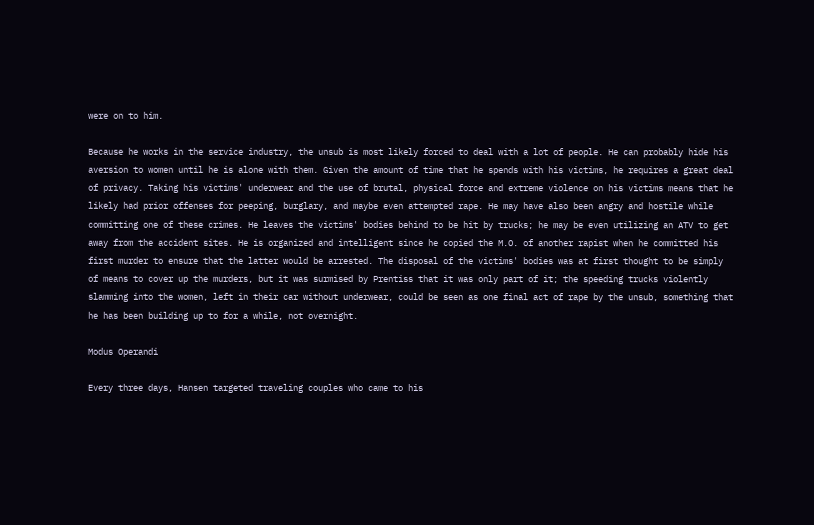were on to him.

Because he works in the service industry, the unsub is most likely forced to deal with a lot of people. He can probably hide his aversion to women until he is alone with them. Given the amount of time that he spends with his victims, he requires a great deal of privacy. Taking his victims' underwear and the use of brutal, physical force and extreme violence on his victims means that he likely had prior offenses for peeping, burglary, and maybe even attempted rape. He may have also been angry and hostile while committing one of these crimes. He leaves the victims' bodies behind to be hit by trucks; he may be even utilizing an ATV to get away from the accident sites. He is organized and intelligent since he copied the M.O. of another rapist when he committed his first murder to ensure that the latter would be arrested. The disposal of the victims' bodies was at first thought to be simply of means to cover up the murders, but it was surmised by Prentiss that it was only part of it; the speeding trucks violently slamming into the women, left in their car without underwear, could be seen as one final act of rape by the unsub, something that he has been building up to for a while, not overnight.

Modus Operandi

Every three days, Hansen targeted traveling couples who came to his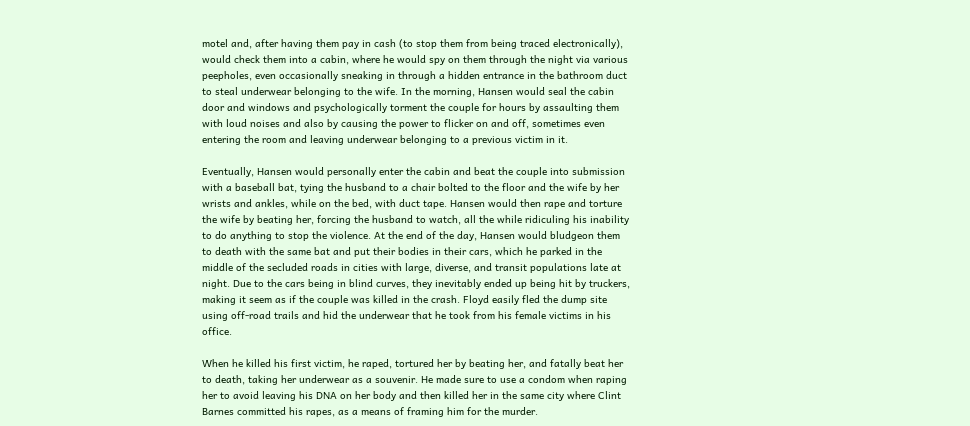motel and, after having them pay in cash (to stop them from being traced electronically), would check them into a cabin, where he would spy on them through the night via various peepholes, even occasionally sneaking in through a hidden entrance in the bathroom duct to steal underwear belonging to the wife. In the morning, Hansen would seal the cabin door and windows and psychologically torment the couple for hours by assaulting them with loud noises and also by causing the power to flicker on and off, sometimes even entering the room and leaving underwear belonging to a previous victim in it.

Eventually, Hansen would personally enter the cabin and beat the couple into submission with a baseball bat, tying the husband to a chair bolted to the floor and the wife by her wrists and ankles, while on the bed, with duct tape. Hansen would then rape and torture the wife by beating her, forcing the husband to watch, all the while ridiculing his inability to do anything to stop the violence. At the end of the day, Hansen would bludgeon them to death with the same bat and put their bodies in their cars, which he parked in the middle of the secluded roads in cities with large, diverse, and transit populations late at night. Due to the cars being in blind curves, they inevitably ended up being hit by truckers, making it seem as if the couple was killed in the crash. Floyd easily fled the dump site using off-road trails and hid the underwear that he took from his female victims in his office.

When he killed his first victim, he raped, tortured her by beating her, and fatally beat her to death, taking her underwear as a souvenir. He made sure to use a condom when raping her to avoid leaving his DNA on her body and then killed her in the same city where Clint Barnes committed his rapes, as a means of framing him for the murder.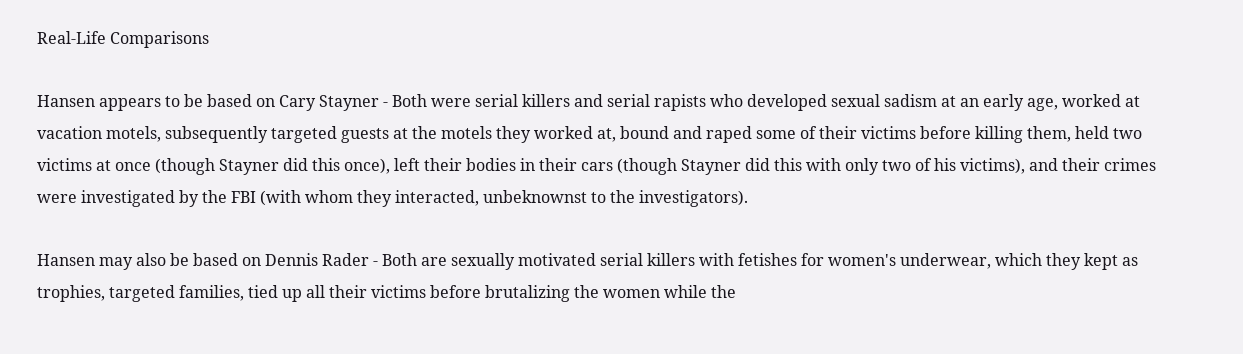Real-Life Comparisons

Hansen appears to be based on Cary Stayner - Both were serial killers and serial rapists who developed sexual sadism at an early age, worked at vacation motels, subsequently targeted guests at the motels they worked at, bound and raped some of their victims before killing them, held two victims at once (though Stayner did this once), left their bodies in their cars (though Stayner did this with only two of his victims), and their crimes were investigated by the FBI (with whom they interacted, unbeknownst to the investigators).

Hansen may also be based on Dennis Rader - Both are sexually motivated serial killers with fetishes for women's underwear, which they kept as trophies, targeted families, tied up all their victims before brutalizing the women while the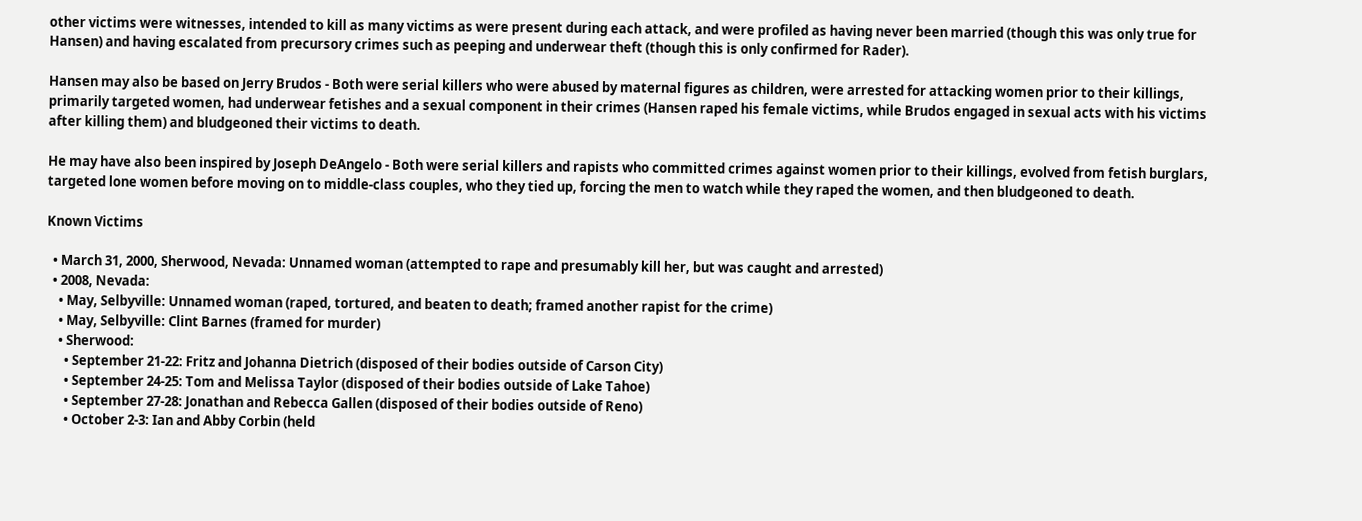other victims were witnesses, intended to kill as many victims as were present during each attack, and were profiled as having never been married (though this was only true for Hansen) and having escalated from precursory crimes such as peeping and underwear theft (though this is only confirmed for Rader).

Hansen may also be based on Jerry Brudos - Both were serial killers who were abused by maternal figures as children, were arrested for attacking women prior to their killings, primarily targeted women, had underwear fetishes and a sexual component in their crimes (Hansen raped his female victims, while Brudos engaged in sexual acts with his victims after killing them) and bludgeoned their victims to death.

He may have also been inspired by Joseph DeAngelo - Both were serial killers and rapists who committed crimes against women prior to their killings, evolved from fetish burglars, targeted lone women before moving on to middle-class couples, who they tied up, forcing the men to watch while they raped the women, and then bludgeoned to death.

Known Victims

  • March 31, 2000, Sherwood, Nevada: Unnamed woman (attempted to rape and presumably kill her, but was caught and arrested)
  • 2008, Nevada:
    • May, Selbyville: Unnamed woman (raped, tortured, and beaten to death; framed another rapist for the crime)
    • May, Selbyville: Clint Barnes (framed for murder)
    • Sherwood:
      • September 21-22: Fritz and Johanna Dietrich (disposed of their bodies outside of Carson City)
      • September 24-25: Tom and Melissa Taylor (disposed of their bodies outside of Lake Tahoe)
      • September 27-28: Jonathan and Rebecca Gallen (disposed of their bodies outside of Reno)
      • October 2-3: Ian and Abby Corbin (held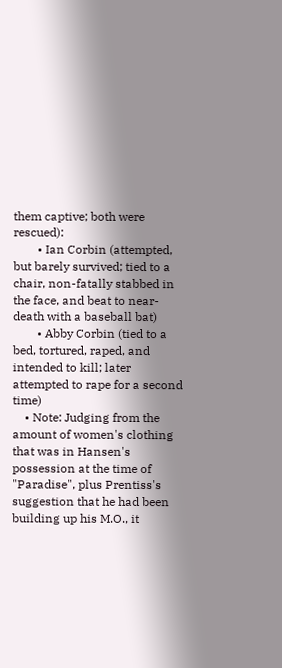them captive; both were rescued):
        • Ian Corbin (attempted, but barely survived; tied to a chair, non-fatally stabbed in the face, and beat to near-death with a baseball bat)
        • Abby Corbin (tied to a bed, tortured, raped, and intended to kill; later attempted to rape for a second time)
    • Note: Judging from the amount of women's clothing that was in Hansen's possession at the time of "Paradise", plus Prentiss's suggestion that he had been building up his M.O., it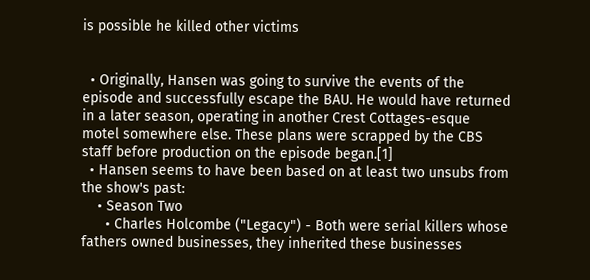is possible he killed other victims


  • Originally, Hansen was going to survive the events of the episode and successfully escape the BAU. He would have returned in a later season, operating in another Crest Cottages-esque motel somewhere else. These plans were scrapped by the CBS staff before production on the episode began.[1]
  • Hansen seems to have been based on at least two unsubs from the show's past:
    • Season Two
      • Charles Holcombe ("Legacy") - Both were serial killers whose fathers owned businesses, they inherited these businesses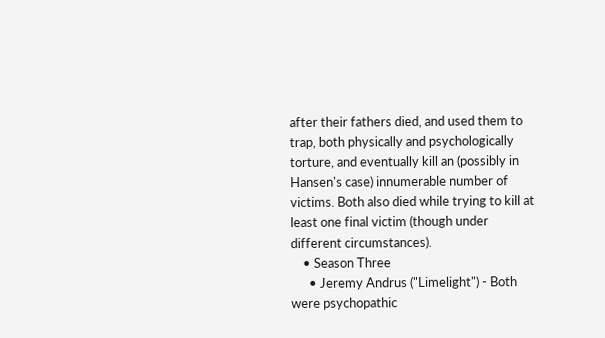after their fathers died, and used them to trap, both physically and psychologically torture, and eventually kill an (possibly in Hansen's case) innumerable number of victims. Both also died while trying to kill at least one final victim (though under different circumstances).
    • Season Three
      • Jeremy Andrus ("Limelight") - Both were psychopathic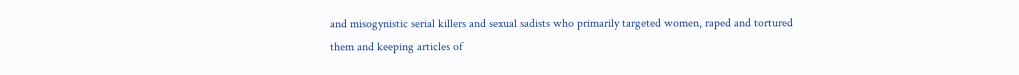and misogynistic serial killers and sexual sadists who primarily targeted women, raped and tortured them and keeping articles of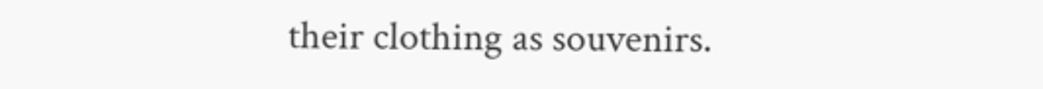their clothing as souvenirs.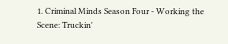1. Criminal Minds Season Four - Working the Scene: Truckin'